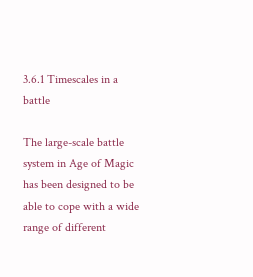3.6.1 Timescales in a battle

The large-scale battle system in Age of Magic has been designed to be able to cope with a wide range of different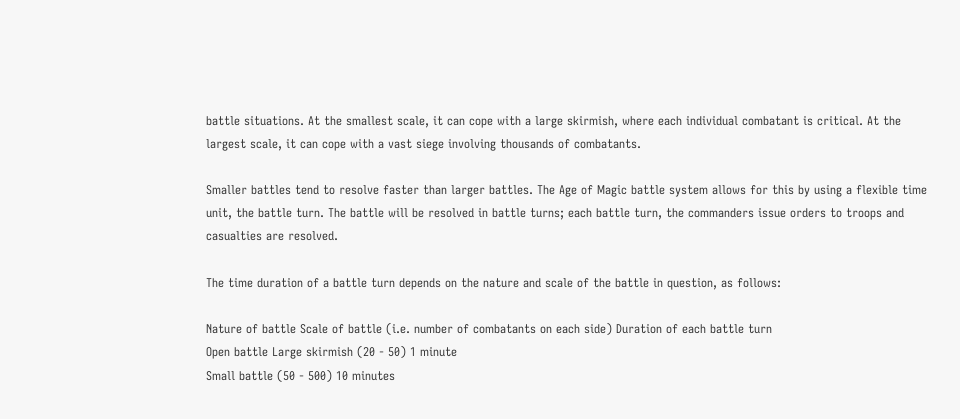battle situations. At the smallest scale, it can cope with a large skirmish, where each individual combatant is critical. At the largest scale, it can cope with a vast siege involving thousands of combatants.

Smaller battles tend to resolve faster than larger battles. The Age of Magic battle system allows for this by using a flexible time unit, the battle turn. The battle will be resolved in battle turns; each battle turn, the commanders issue orders to troops and casualties are resolved.

The time duration of a battle turn depends on the nature and scale of the battle in question, as follows:

Nature of battle Scale of battle (i.e. number of combatants on each side) Duration of each battle turn
Open battle Large skirmish (20 - 50) 1 minute
Small battle (50 - 500) 10 minutes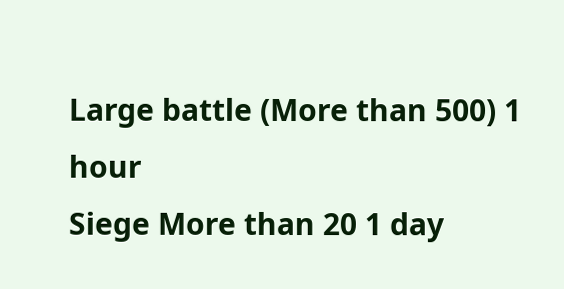Large battle (More than 500) 1 hour
Siege More than 20 1 day